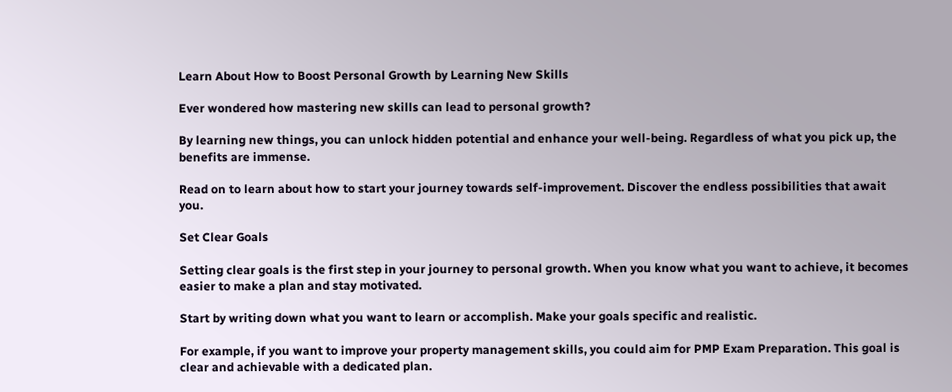Learn About How to Boost Personal Growth by Learning New Skills

Ever wondered how mastering new skills can lead to personal growth?

By learning new things, you can unlock hidden potential and enhance your well-being. Regardless of what you pick up, the benefits are immense.

Read on to learn about how to start your journey towards self-improvement. Discover the endless possibilities that await you.

Set Clear Goals

Setting clear goals is the first step in your journey to personal growth. When you know what you want to achieve, it becomes easier to make a plan and stay motivated.

Start by writing down what you want to learn or accomplish. Make your goals specific and realistic.

For example, if you want to improve your property management skills, you could aim for PMP Exam Preparation. This goal is clear and achievable with a dedicated plan.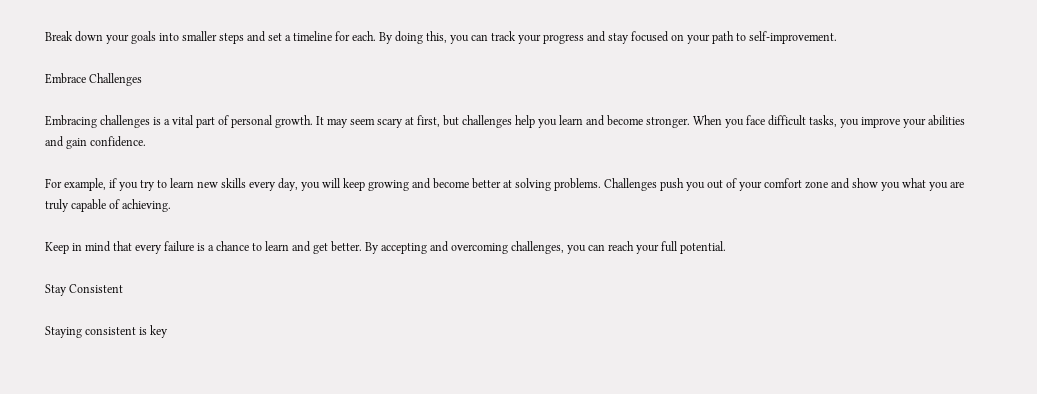Break down your goals into smaller steps and set a timeline for each. By doing this, you can track your progress and stay focused on your path to self-improvement.

Embrace Challenges

Embracing challenges is a vital part of personal growth. It may seem scary at first, but challenges help you learn and become stronger. When you face difficult tasks, you improve your abilities and gain confidence.

For example, if you try to learn new skills every day, you will keep growing and become better at solving problems. Challenges push you out of your comfort zone and show you what you are truly capable of achieving.

Keep in mind that every failure is a chance to learn and get better. By accepting and overcoming challenges, you can reach your full potential.

Stay Consistent

Staying consistent is key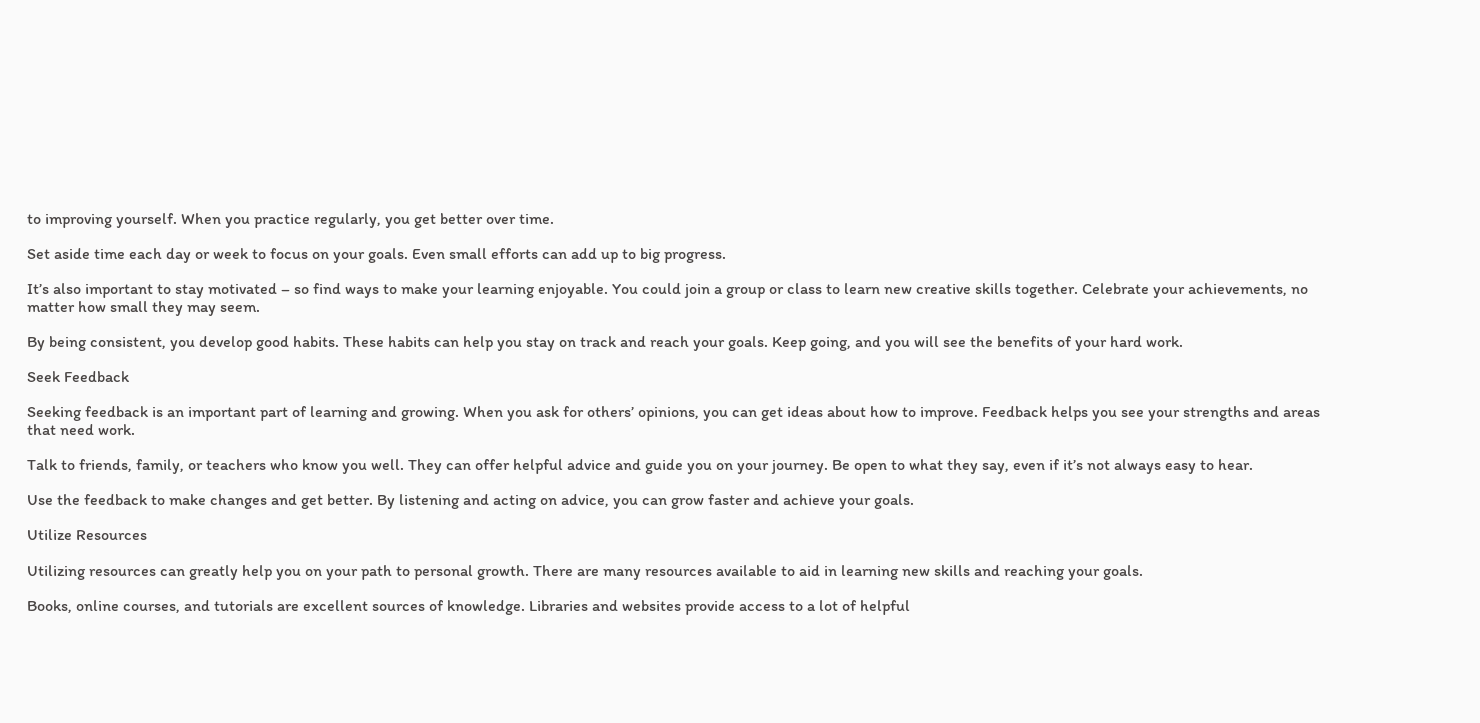to improving yourself. When you practice regularly, you get better over time.

Set aside time each day or week to focus on your goals. Even small efforts can add up to big progress.

It’s also important to stay motivated – so find ways to make your learning enjoyable. You could join a group or class to learn new creative skills together. Celebrate your achievements, no matter how small they may seem.

By being consistent, you develop good habits. These habits can help you stay on track and reach your goals. Keep going, and you will see the benefits of your hard work.

Seek Feedback

Seeking feedback is an important part of learning and growing. When you ask for others’ opinions, you can get ideas about how to improve. Feedback helps you see your strengths and areas that need work.

Talk to friends, family, or teachers who know you well. They can offer helpful advice and guide you on your journey. Be open to what they say, even if it’s not always easy to hear.

Use the feedback to make changes and get better. By listening and acting on advice, you can grow faster and achieve your goals.

Utilize Resources

Utilizing resources can greatly help you on your path to personal growth. There are many resources available to aid in learning new skills and reaching your goals.

Books, online courses, and tutorials are excellent sources of knowledge. Libraries and websites provide access to a lot of helpful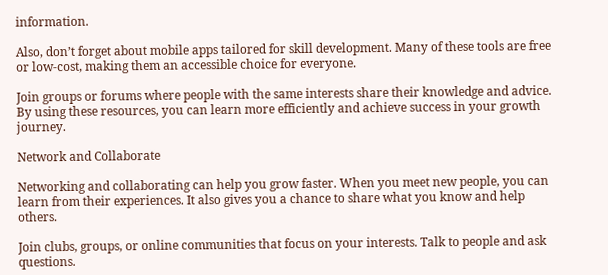information.

Also, don’t forget about mobile apps tailored for skill development. Many of these tools are free or low-cost, making them an accessible choice for everyone.

Join groups or forums where people with the same interests share their knowledge and advice. By using these resources, you can learn more efficiently and achieve success in your growth journey.

Network and Collaborate

Networking and collaborating can help you grow faster. When you meet new people, you can learn from their experiences. It also gives you a chance to share what you know and help others.

Join clubs, groups, or online communities that focus on your interests. Talk to people and ask questions.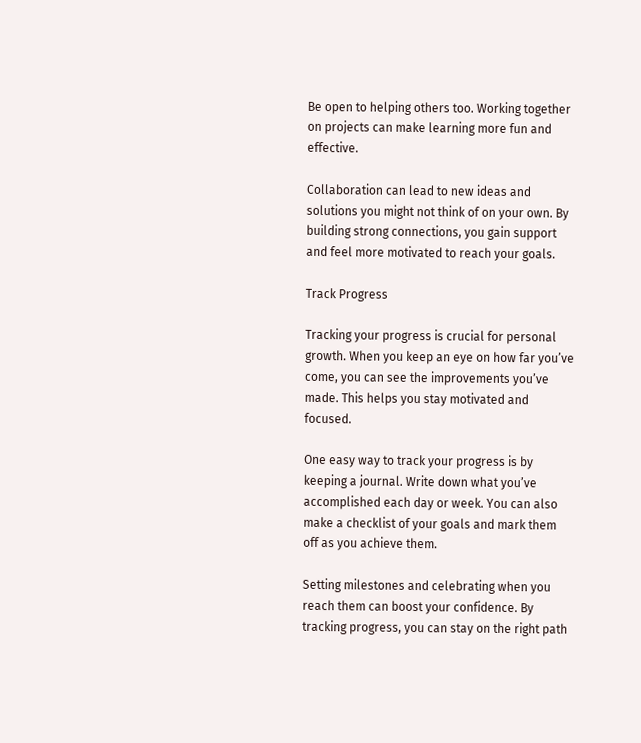Be open to helping others too. Working together on projects can make learning more fun and effective.

Collaboration can lead to new ideas and solutions you might not think of on your own. By building strong connections, you gain support and feel more motivated to reach your goals.

Track Progress

Tracking your progress is crucial for personal growth. When you keep an eye on how far you’ve come, you can see the improvements you’ve made. This helps you stay motivated and focused.

One easy way to track your progress is by keeping a journal. Write down what you’ve accomplished each day or week. You can also make a checklist of your goals and mark them off as you achieve them.

Setting milestones and celebrating when you reach them can boost your confidence. By tracking progress, you can stay on the right path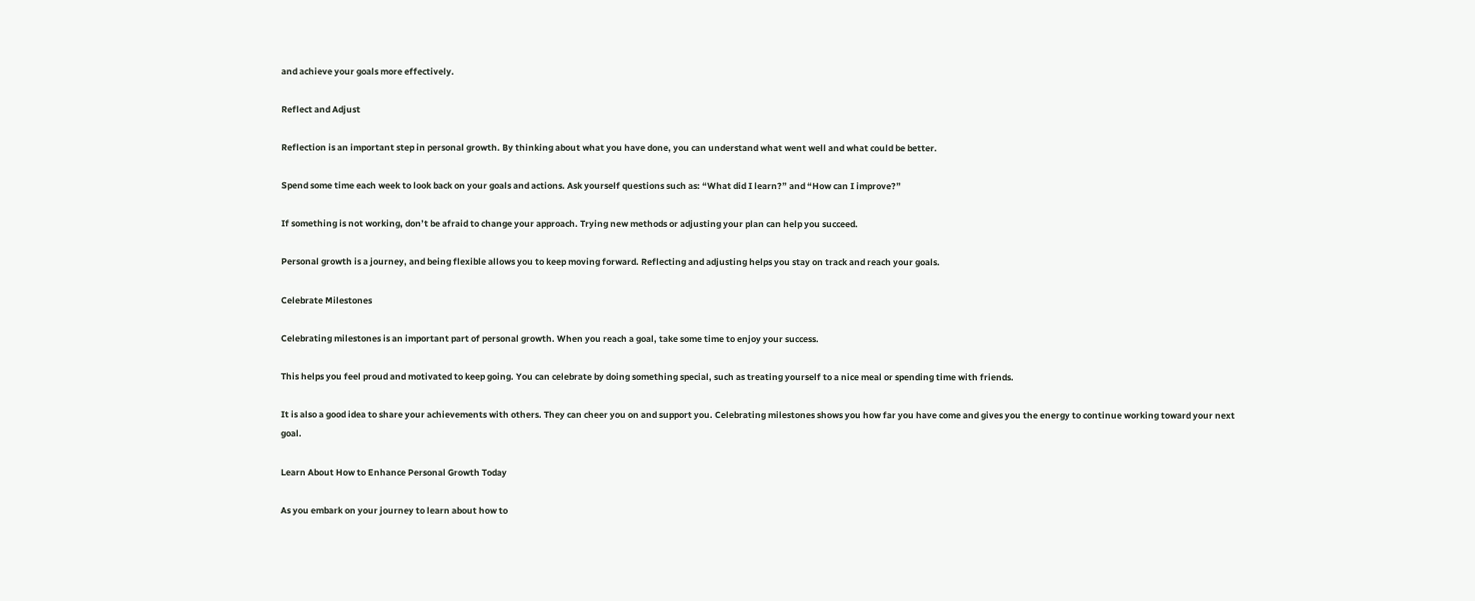and achieve your goals more effectively.

Reflect and Adjust

Reflection is an important step in personal growth. By thinking about what you have done, you can understand what went well and what could be better.

Spend some time each week to look back on your goals and actions. Ask yourself questions such as: “What did I learn?” and “How can I improve?”

If something is not working, don’t be afraid to change your approach. Trying new methods or adjusting your plan can help you succeed.

Personal growth is a journey, and being flexible allows you to keep moving forward. Reflecting and adjusting helps you stay on track and reach your goals.

Celebrate Milestones

Celebrating milestones is an important part of personal growth. When you reach a goal, take some time to enjoy your success.

This helps you feel proud and motivated to keep going. You can celebrate by doing something special, such as treating yourself to a nice meal or spending time with friends.

It is also a good idea to share your achievements with others. They can cheer you on and support you. Celebrating milestones shows you how far you have come and gives you the energy to continue working toward your next goal.

Learn About How to Enhance Personal Growth Today

As you embark on your journey to learn about how to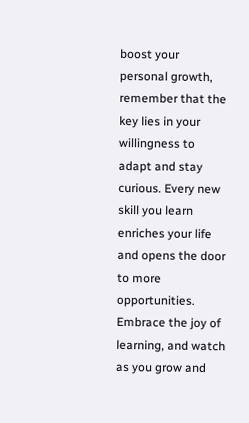boost your personal growth, remember that the key lies in your willingness to adapt and stay curious. Every new skill you learn enriches your life and opens the door to more opportunities. Embrace the joy of learning, and watch as you grow and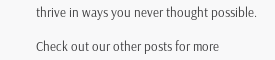thrive in ways you never thought possible.

Check out our other posts for more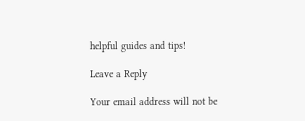helpful guides and tips!

Leave a Reply

Your email address will not be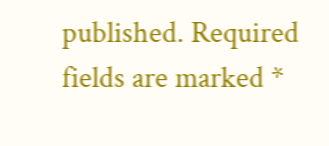published. Required fields are marked *